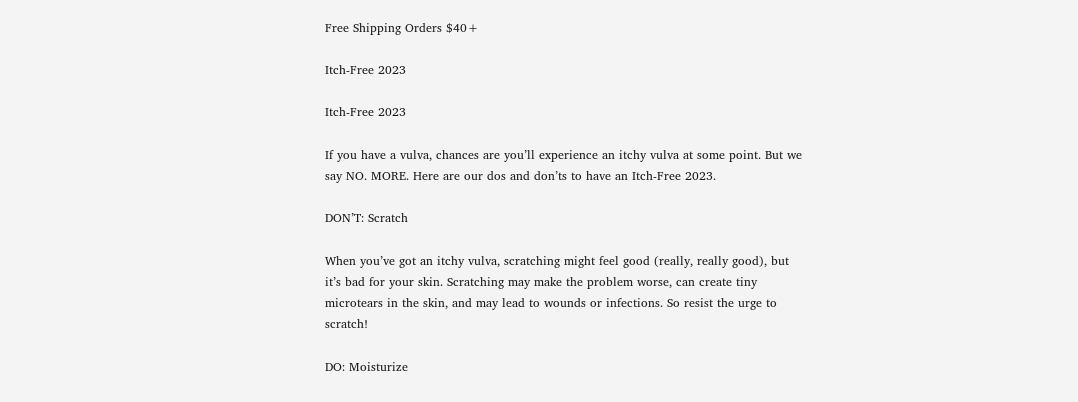Free Shipping Orders $40+

Itch-Free 2023

Itch-Free 2023

If you have a vulva, chances are you’ll experience an itchy vulva at some point. But we say NO. MORE. Here are our dos and don’ts to have an Itch-Free 2023.

DON’T: Scratch

When you’ve got an itchy vulva, scratching might feel good (really, really good), but it’s bad for your skin. Scratching may make the problem worse, can create tiny microtears in the skin, and may lead to wounds or infections. So resist the urge to scratch!

DO: Moisturize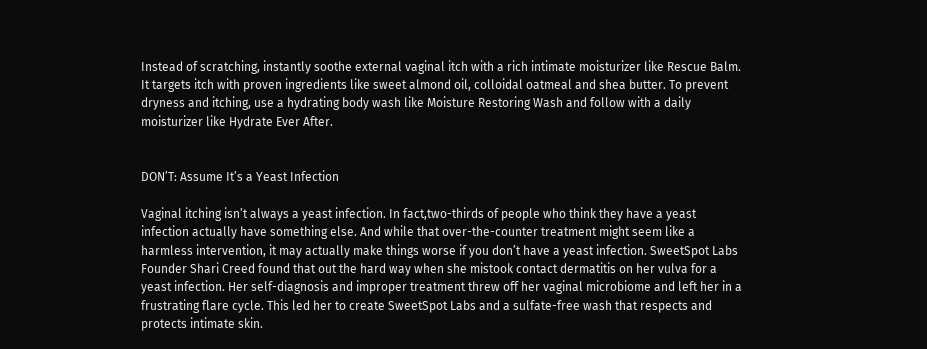Instead of scratching, instantly soothe external vaginal itch with a rich intimate moisturizer like Rescue Balm. It targets itch with proven ingredients like sweet almond oil, colloidal oatmeal and shea butter. To prevent dryness and itching, use a hydrating body wash like Moisture Restoring Wash and follow with a daily moisturizer like Hydrate Ever After.


DON’T: Assume It’s a Yeast Infection

Vaginal itching isn’t always a yeast infection. In fact,two-thirds of people who think they have a yeast infection actually have something else. And while that over-the-counter treatment might seem like a harmless intervention, it may actually make things worse if you don’t have a yeast infection. SweetSpot Labs Founder Shari Creed found that out the hard way when she mistook contact dermatitis on her vulva for a yeast infection. Her self-diagnosis and improper treatment threw off her vaginal microbiome and left her in a frustrating flare cycle. This led her to create SweetSpot Labs and a sulfate-free wash that respects and protects intimate skin.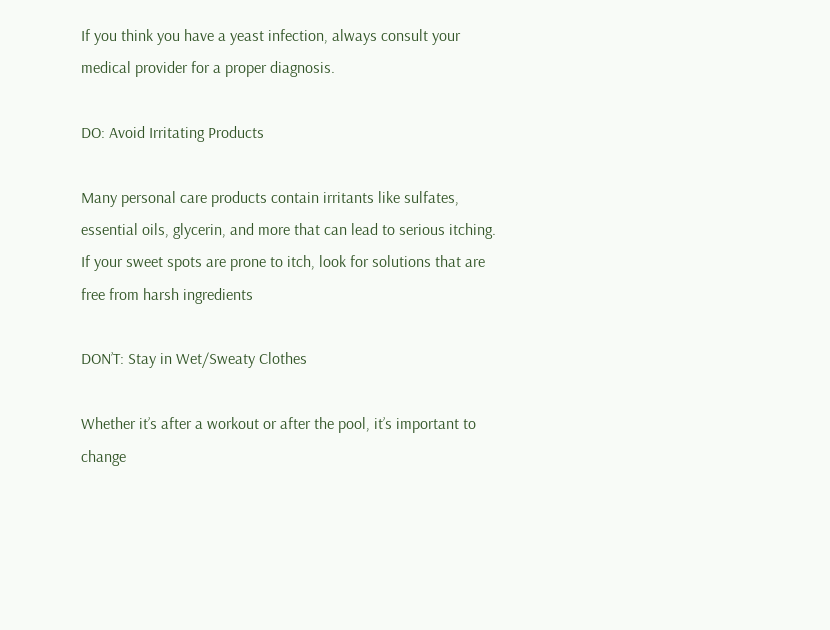If you think you have a yeast infection, always consult your medical provider for a proper diagnosis.

DO: Avoid Irritating Products

Many personal care products contain irritants like sulfates, essential oils, glycerin, and more that can lead to serious itching. If your sweet spots are prone to itch, look for solutions that are free from harsh ingredients

DON’T: Stay in Wet/Sweaty Clothes

Whether it’s after a workout or after the pool, it’s important to change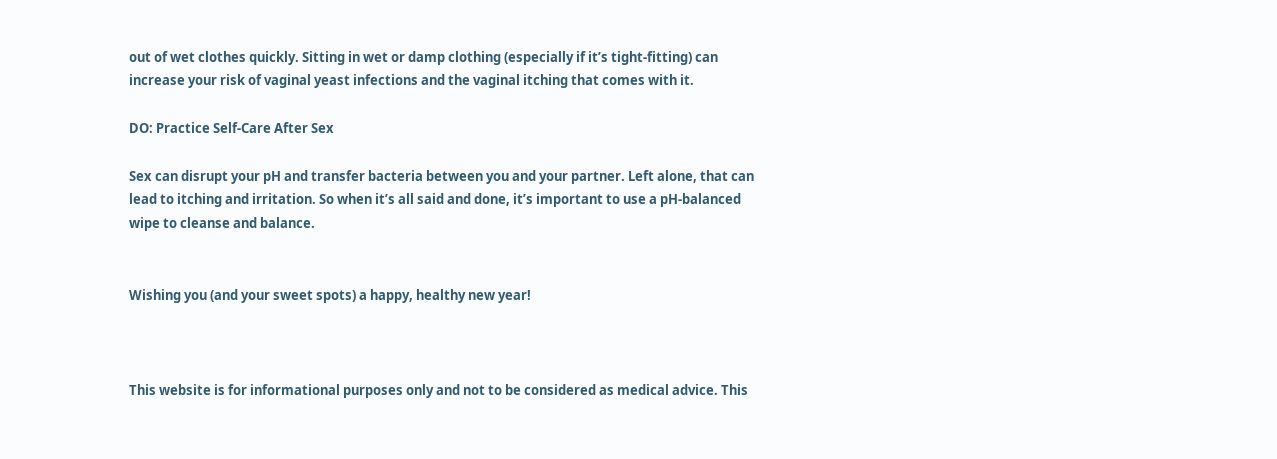out of wet clothes quickly. Sitting in wet or damp clothing (especially if it’s tight-fitting) can increase your risk of vaginal yeast infections and the vaginal itching that comes with it.

DO: Practice Self-Care After Sex

Sex can disrupt your pH and transfer bacteria between you and your partner. Left alone, that can lead to itching and irritation. So when it’s all said and done, it’s important to use a pH-balanced wipe to cleanse and balance.


Wishing you (and your sweet spots) a happy, healthy new year!



This website is for informational purposes only and not to be considered as medical advice. This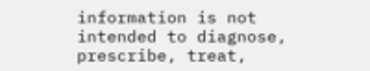information is not intended to diagnose, prescribe, treat,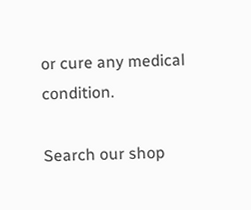or cure any medical condition.

Search our shop